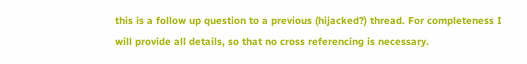this is a follow up question to a previous (hijacked?) thread. For completeness I will provide all details, so that no cross referencing is necessary.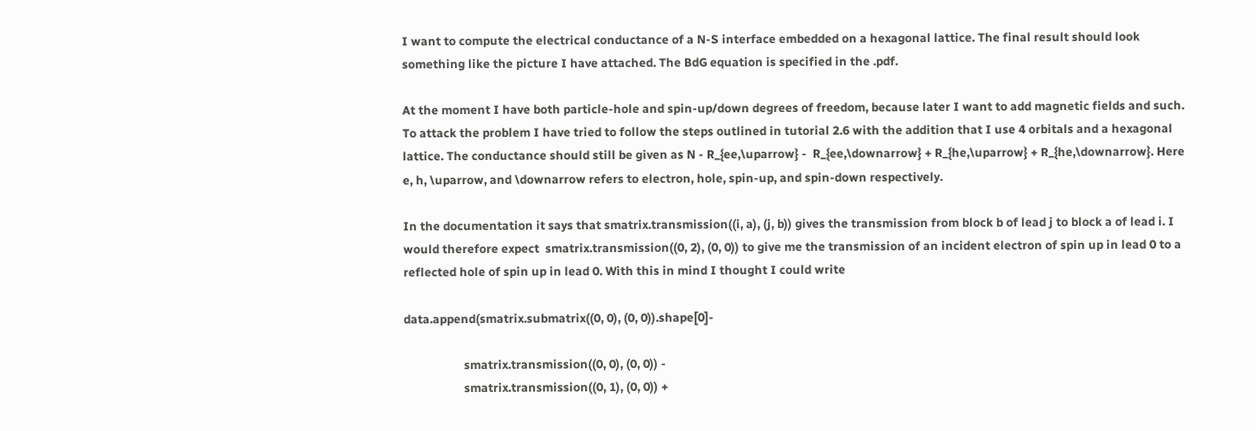I want to compute the electrical conductance of a N-S interface embedded on a hexagonal lattice. The final result should look something like the picture I have attached. The BdG equation is specified in the .pdf.

At the moment I have both particle-hole and spin-up/down degrees of freedom, because later I want to add magnetic fields and such. To attack the problem I have tried to follow the steps outlined in tutorial 2.6 with the addition that I use 4 orbitals and a hexagonal lattice. The conductance should still be given as N - R_{ee,\uparrow} -  R_{ee,\downarrow} + R_{he,\uparrow} + R_{he,\downarrow}. Here e, h, \uparrow, and \downarrow refers to electron, hole, spin-up, and spin-down respectively.

In the documentation it says that smatrix.transmission((i, a), (j, b)) gives the transmission from block b of lead j to block a of lead i. I would therefore expect  smatrix.transmission((0, 2), (0, 0)) to give me the transmission of an incident electron of spin up in lead 0 to a reflected hole of spin up in lead 0. With this in mind I thought I could write

data.append(smatrix.submatrix((0, 0), (0, 0)).shape[0]-

                    smatrix.transmission((0, 0), (0, 0)) -
                    smatrix.transmission((0, 1), (0, 0)) +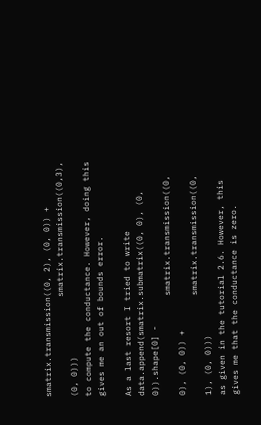smatrix.transmission((0, 2), (0, 0)) +
                    smatrix.transmission((0,3), (0, 0)))
to compute the conductance. However, doing this gives me an out of bounds error.

As a last resort I tried to write
data.append(smatrix.submatrix((0, 0), (0, 0)).shape[0] -
                    smatrix.transmission((0, 0), (0, 0)) +
                    smatrix.transmission((0, 1), (0, 0)))
as given in the tutorial 2.6. However, this gives me that the conductance is zero.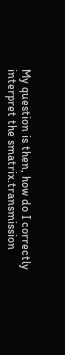My question is then, how do I correctly interpret the smatrix.transmission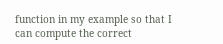function in my example so that I can compute the correct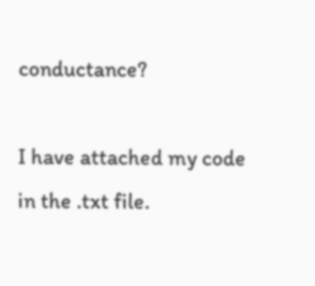conductance?

I have attached my code in the .txt file.